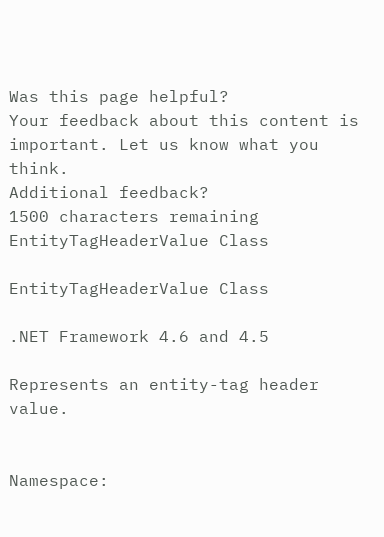Was this page helpful?
Your feedback about this content is important. Let us know what you think.
Additional feedback?
1500 characters remaining
EntityTagHeaderValue Class

EntityTagHeaderValue Class

.NET Framework 4.6 and 4.5

Represents an entity-tag header value.


Namespace: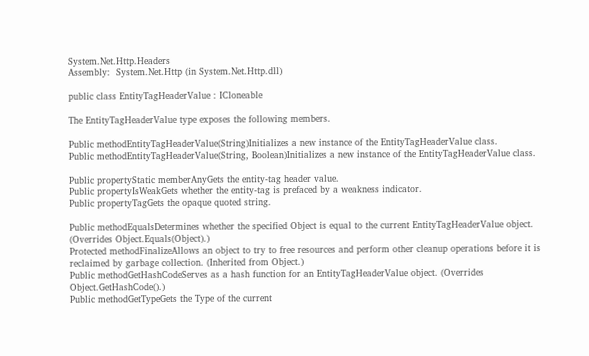System.Net.Http.Headers
Assembly:  System.Net.Http (in System.Net.Http.dll)

public class EntityTagHeaderValue : ICloneable

The EntityTagHeaderValue type exposes the following members.

Public methodEntityTagHeaderValue(String)Initializes a new instance of the EntityTagHeaderValue class.
Public methodEntityTagHeaderValue(String, Boolean)Initializes a new instance of the EntityTagHeaderValue class.

Public propertyStatic memberAnyGets the entity-tag header value.
Public propertyIsWeakGets whether the entity-tag is prefaced by a weakness indicator.
Public propertyTagGets the opaque quoted string.

Public methodEqualsDetermines whether the specified Object is equal to the current EntityTagHeaderValue object. (Overrides Object.Equals(Object).)
Protected methodFinalizeAllows an object to try to free resources and perform other cleanup operations before it is reclaimed by garbage collection. (Inherited from Object.)
Public methodGetHashCodeServes as a hash function for an EntityTagHeaderValue object. (Overrides Object.GetHashCode().)
Public methodGetTypeGets the Type of the current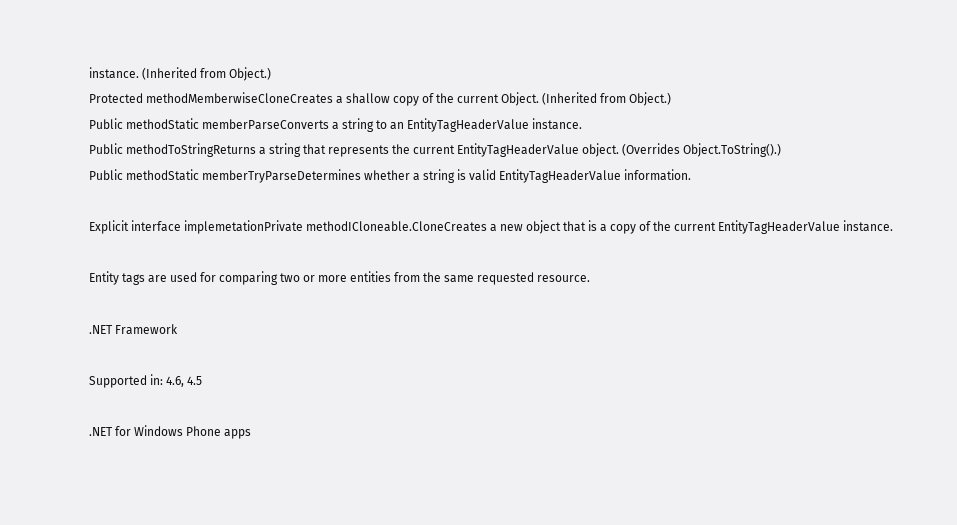instance. (Inherited from Object.)
Protected methodMemberwiseCloneCreates a shallow copy of the current Object. (Inherited from Object.)
Public methodStatic memberParseConverts a string to an EntityTagHeaderValue instance.
Public methodToStringReturns a string that represents the current EntityTagHeaderValue object. (Overrides Object.ToString().)
Public methodStatic memberTryParseDetermines whether a string is valid EntityTagHeaderValue information.

Explicit interface implemetationPrivate methodICloneable.CloneCreates a new object that is a copy of the current EntityTagHeaderValue instance.

Entity tags are used for comparing two or more entities from the same requested resource.

.NET Framework

Supported in: 4.6, 4.5

.NET for Windows Phone apps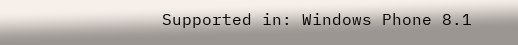Supported in: Windows Phone 8.1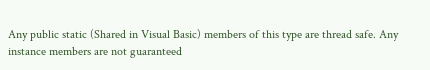Any public static (Shared in Visual Basic) members of this type are thread safe. Any instance members are not guaranteed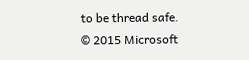to be thread safe.
© 2015 Microsoft